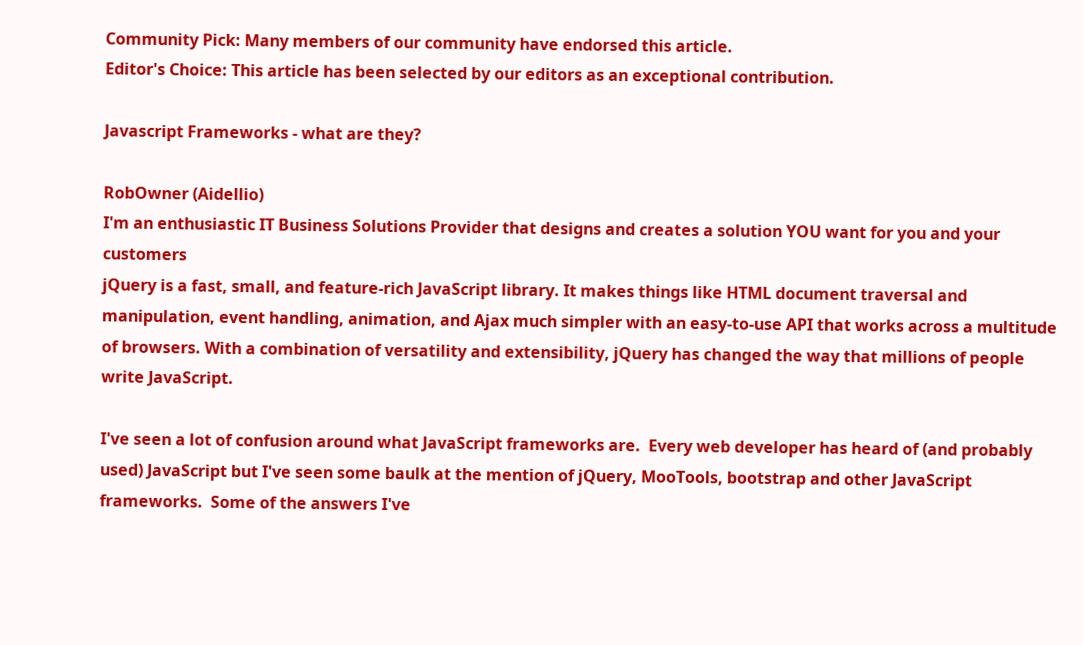Community Pick: Many members of our community have endorsed this article.
Editor's Choice: This article has been selected by our editors as an exceptional contribution.

Javascript Frameworks - what are they?

RobOwner (Aidellio)
I'm an enthusiastic IT Business Solutions Provider that designs and creates a solution YOU want for you and your customers
jQuery is a fast, small, and feature-rich JavaScript library. It makes things like HTML document traversal and manipulation, event handling, animation, and Ajax much simpler with an easy-to-use API that works across a multitude of browsers. With a combination of versatility and extensibility, jQuery has changed the way that millions of people write JavaScript.

I've seen a lot of confusion around what JavaScript frameworks are.  Every web developer has heard of (and probably used) JavaScript but I've seen some baulk at the mention of jQuery, MooTools, bootstrap and other JavaScript frameworks.  Some of the answers I've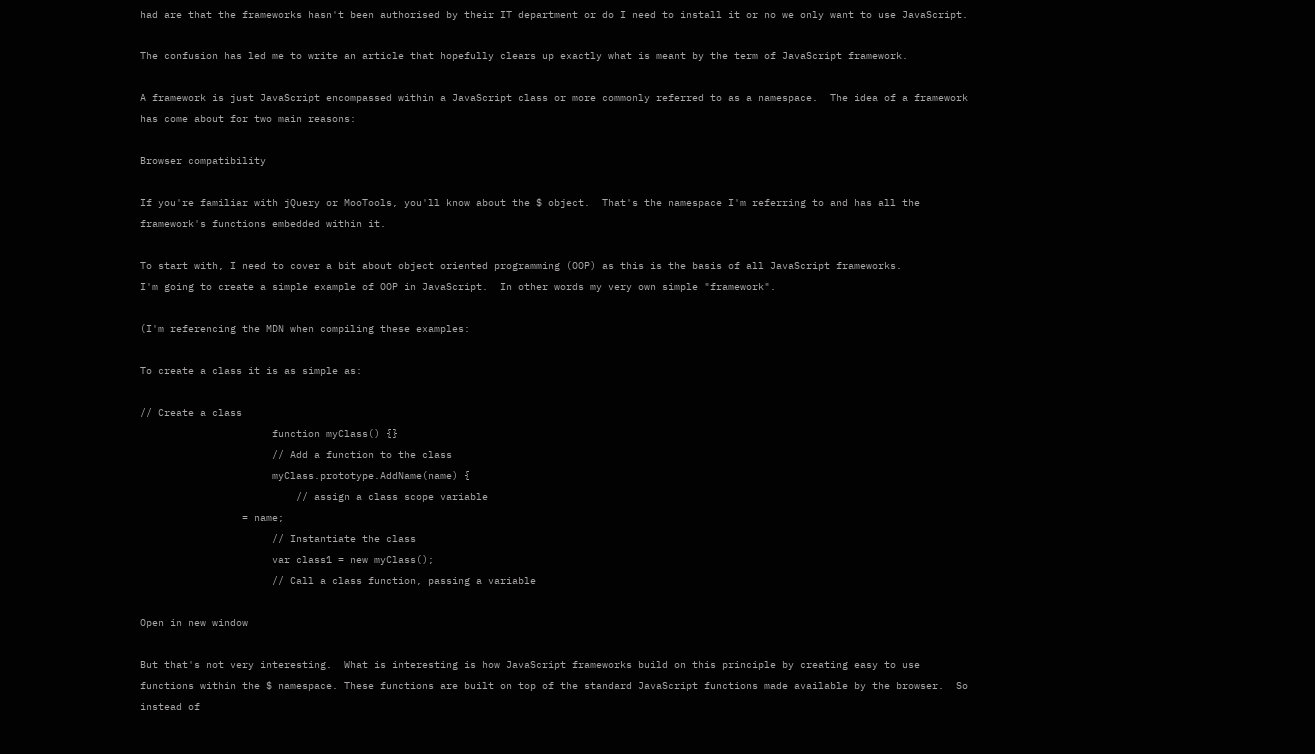had are that the frameworks hasn't been authorised by their IT department or do I need to install it or no we only want to use JavaScript.

The confusion has led me to write an article that hopefully clears up exactly what is meant by the term of JavaScript framework.

A framework is just JavaScript encompassed within a JavaScript class or more commonly referred to as a namespace.  The idea of a framework has come about for two main reasons:

Browser compatibility

If you're familiar with jQuery or MooTools, you'll know about the $ object.  That's the namespace I'm referring to and has all the framework's functions embedded within it.

To start with, I need to cover a bit about object oriented programming (OOP) as this is the basis of all JavaScript frameworks.
I'm going to create a simple example of OOP in JavaScript.  In other words my very own simple "framework".

(I'm referencing the MDN when compiling these examples:

To create a class it is as simple as:

// Create a class
                      function myClass() {}
                      // Add a function to the class
                      myClass.prototype.AddName(name) {
                          // assign a class scope variable
                 = name;
                      // Instantiate the class
                      var class1 = new myClass();
                      // Call a class function, passing a variable

Open in new window

But that's not very interesting.  What is interesting is how JavaScript frameworks build on this principle by creating easy to use functions within the $ namespace. These functions are built on top of the standard JavaScript functions made available by the browser.  So instead of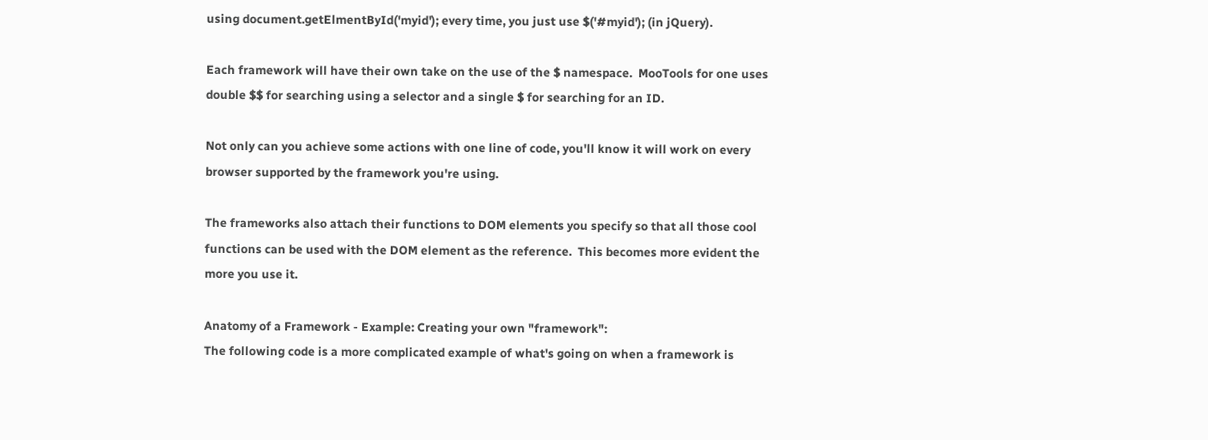using document.getElmentById('myid'); every time, you just use $('#myid'); (in jQuery).

Each framework will have their own take on the use of the $ namespace.  MooTools for one uses double $$ for searching using a selector and a single $ for searching for an ID.

Not only can you achieve some actions with one line of code, you'll know it will work on every browser supported by the framework you're using.

The frameworks also attach their functions to DOM elements you specify so that all those cool functions can be used with the DOM element as the reference.  This becomes more evident the more you use it.

Anatomy of a Framework - Example: Creating your own "framework":
The following code is a more complicated example of what's going on when a framework is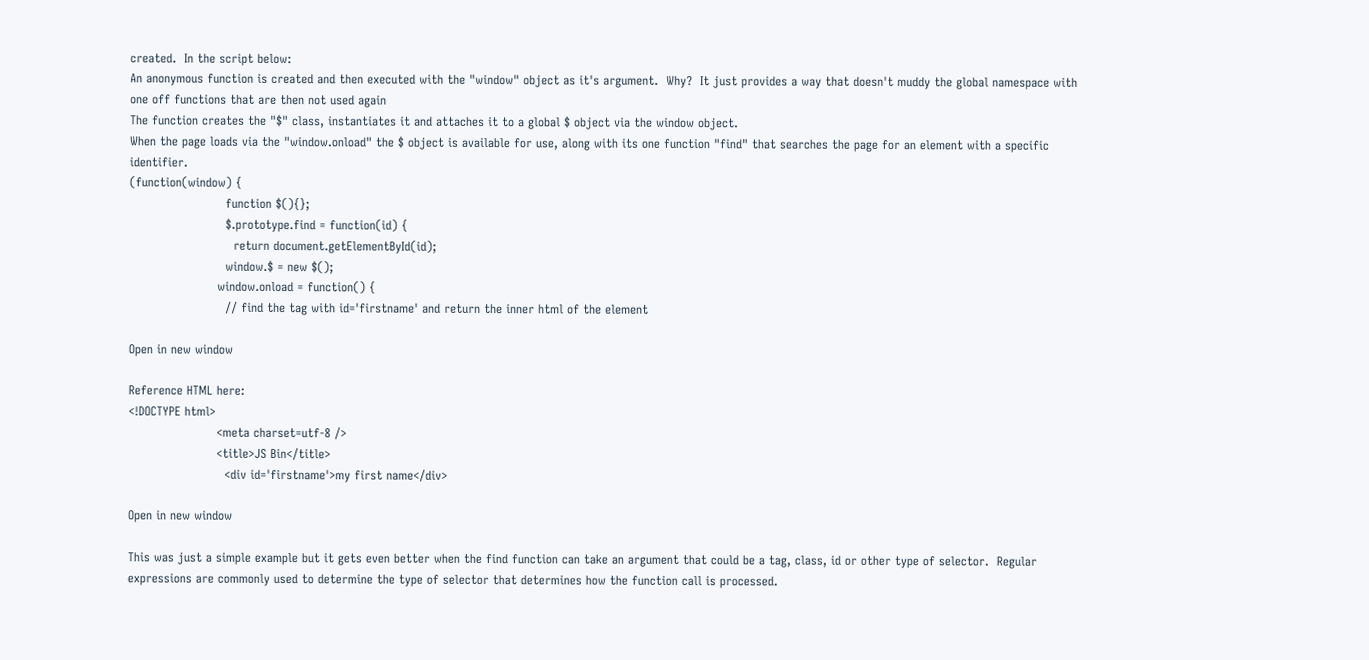created.  In the script below:
An anonymous function is created and then executed with the "window" object as it's argument.  Why?  It just provides a way that doesn't muddy the global namespace with one off functions that are then not used again
The function creates the "$" class, instantiates it and attaches it to a global $ object via the window object.
When the page loads via the "window.onload" the $ object is available for use, along with its one function "find" that searches the page for an element with a specific identifier.
(function(window) {
                        function $(){};
                        $.prototype.find = function(id) {
                          return document.getElementById(id);
                        window.$ = new $();
                      window.onload = function() {
                        // find the tag with id='firstname' and return the inner html of the element

Open in new window

Reference HTML here:
<!DOCTYPE html>
                      <meta charset=utf-8 />
                      <title>JS Bin</title>
                        <div id='firstname'>my first name</div>

Open in new window

This was just a simple example but it gets even better when the find function can take an argument that could be a tag, class, id or other type of selector.  Regular expressions are commonly used to determine the type of selector that determines how the function call is processed.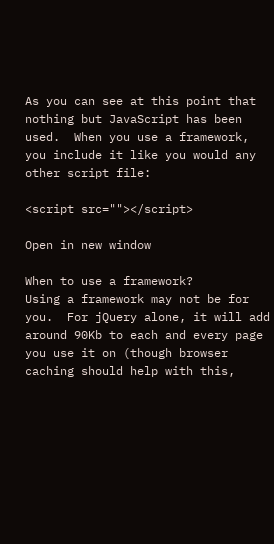As you can see at this point that nothing but JavaScript has been used.  When you use a framework, you include it like you would any other script file:

<script src=""></script>

Open in new window

When to use a framework?
Using a framework may not be for you.  For jQuery alone, it will add around 90Kb to each and every page you use it on (though browser caching should help with this,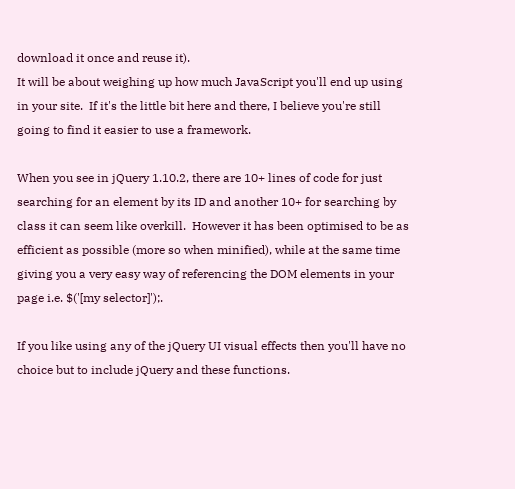download it once and reuse it).
It will be about weighing up how much JavaScript you'll end up using in your site.  If it's the little bit here and there, I believe you're still going to find it easier to use a framework.

When you see in jQuery 1.10.2, there are 10+ lines of code for just searching for an element by its ID and another 10+ for searching by class it can seem like overkill.  However it has been optimised to be as efficient as possible (more so when minified), while at the same time giving you a very easy way of referencing the DOM elements in your page i.e. $('[my selector]');.

If you like using any of the jQuery UI visual effects then you'll have no choice but to include jQuery and these functions.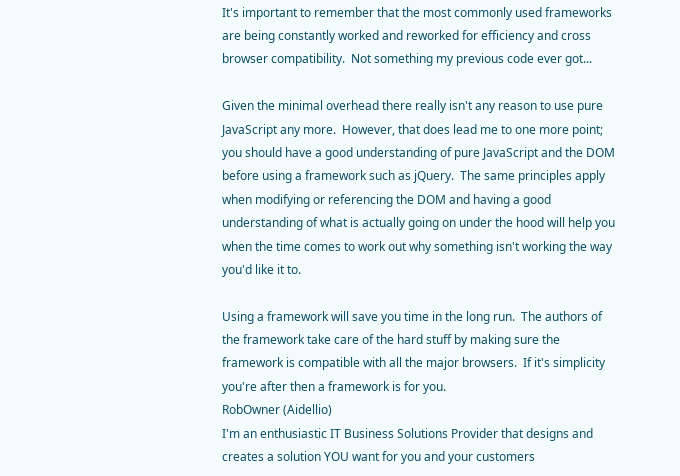It's important to remember that the most commonly used frameworks are being constantly worked and reworked for efficiency and cross browser compatibility.  Not something my previous code ever got...

Given the minimal overhead there really isn't any reason to use pure JavaScript any more.  However, that does lead me to one more point; you should have a good understanding of pure JavaScript and the DOM before using a framework such as jQuery.  The same principles apply when modifying or referencing the DOM and having a good understanding of what is actually going on under the hood will help you when the time comes to work out why something isn't working the way you'd like it to.

Using a framework will save you time in the long run.  The authors of the framework take care of the hard stuff by making sure the framework is compatible with all the major browsers.  If it's simplicity you're after then a framework is for you.
RobOwner (Aidellio)
I'm an enthusiastic IT Business Solutions Provider that designs and creates a solution YOU want for you and your customers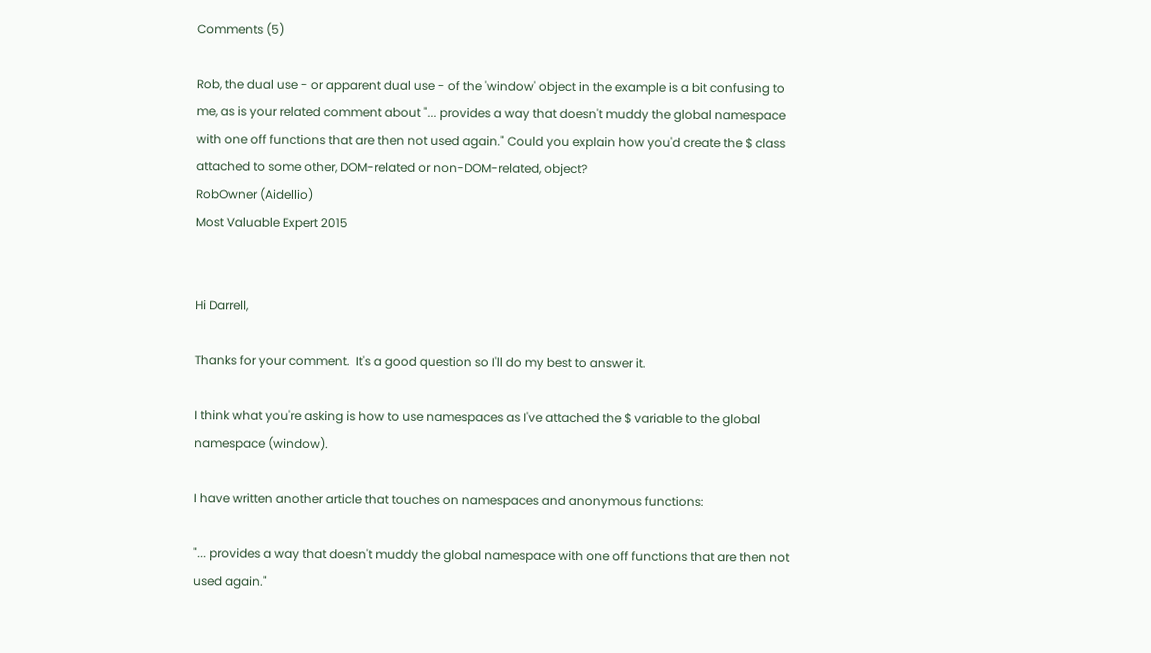Comments (5)

Rob, the dual use - or apparent dual use - of the 'window' object in the example is a bit confusing to me, as is your related comment about "... provides a way that doesn't muddy the global namespace with one off functions that are then not used again." Could you explain how you'd create the $ class attached to some other, DOM-related or non-DOM-related, object?
RobOwner (Aidellio)
Most Valuable Expert 2015


Hi Darrell,

Thanks for your comment.  It's a good question so I'll do my best to answer it.

I think what you're asking is how to use namespaces as I've attached the $ variable to the global namespace (window).

I have written another article that touches on namespaces and anonymous functions:

"... provides a way that doesn't muddy the global namespace with one off functions that are then not used again."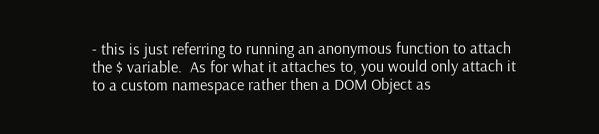- this is just referring to running an anonymous function to attach the $ variable.  As for what it attaches to, you would only attach it to a custom namespace rather then a DOM Object as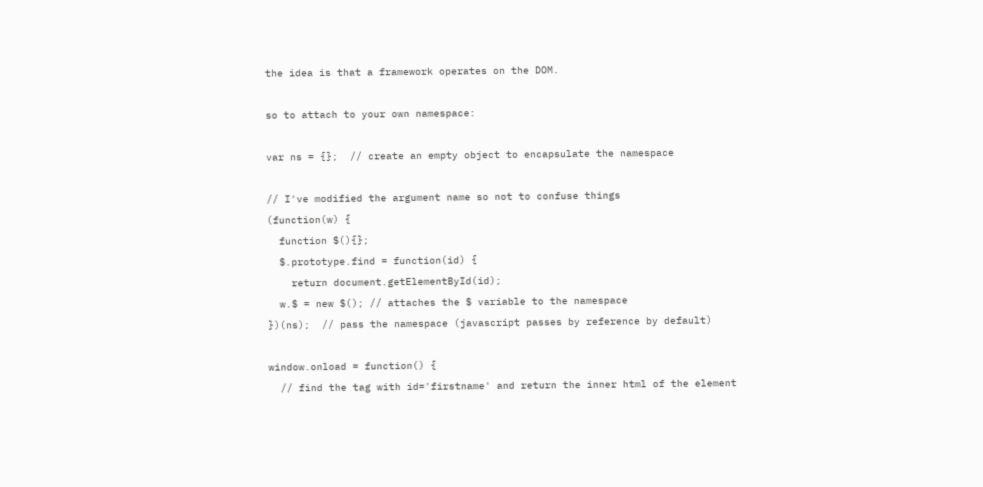the idea is that a framework operates on the DOM.

so to attach to your own namespace:

var ns = {};  // create an empty object to encapsulate the namespace

// I've modified the argument name so not to confuse things
(function(w) {
  function $(){};
  $.prototype.find = function(id) {
    return document.getElementById(id);
  w.$ = new $(); // attaches the $ variable to the namespace
})(ns);  // pass the namespace (javascript passes by reference by default)

window.onload = function() {
  // find the tag with id='firstname' and return the inner html of the element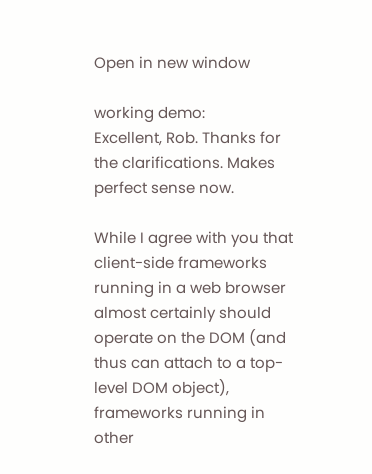Open in new window

working demo:
Excellent, Rob. Thanks for the clarifications. Makes perfect sense now.

While I agree with you that client-side frameworks running in a web browser almost certainly should operate on the DOM (and thus can attach to a top-level DOM object), frameworks running in other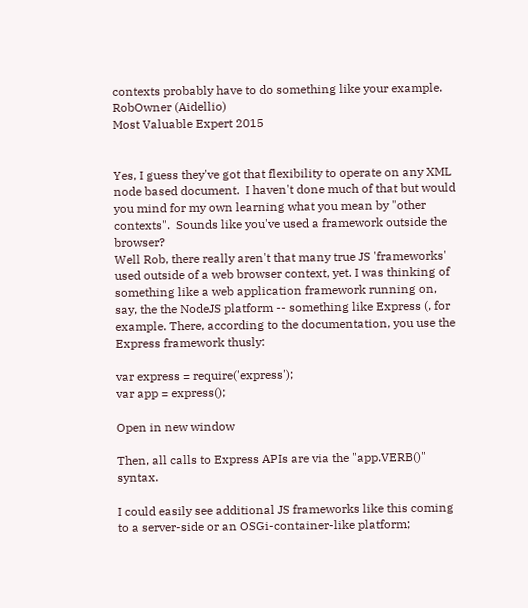contexts probably have to do something like your example.
RobOwner (Aidellio)
Most Valuable Expert 2015


Yes, I guess they've got that flexibility to operate on any XML node based document.  I haven't done much of that but would you mind for my own learning what you mean by "other contexts".  Sounds like you've used a framework outside the browser?
Well Rob, there really aren't that many true JS 'frameworks' used outside of a web browser context, yet. I was thinking of something like a web application framework running on, say, the the NodeJS platform -- something like Express (, for example. There, according to the documentation, you use the Express framework thusly:

var express = require('express');
var app = express();

Open in new window

Then, all calls to Express APIs are via the "app.VERB()" syntax.

I could easily see additional JS frameworks like this coming to a server-side or an OSGi-container-like platform;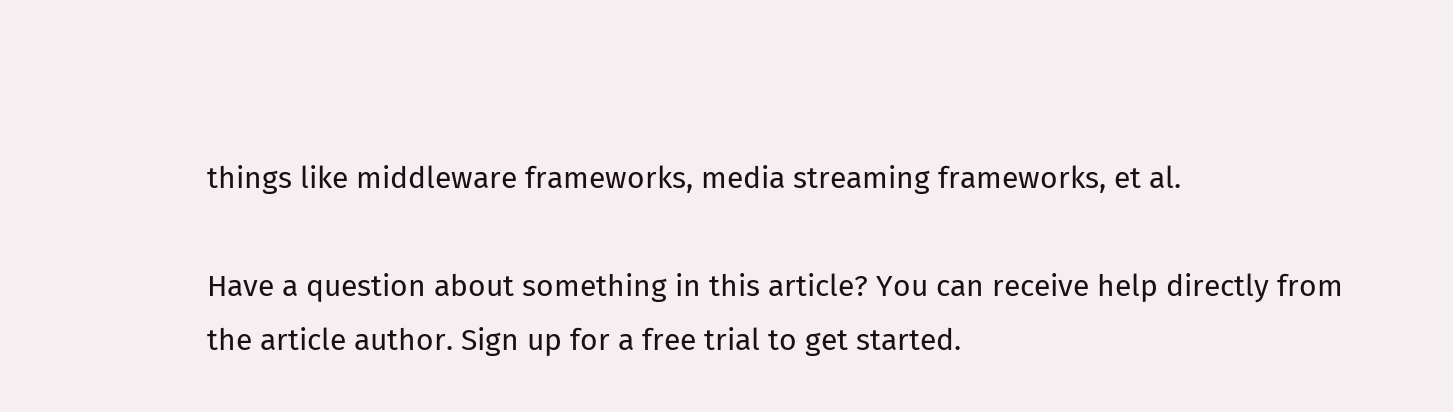things like middleware frameworks, media streaming frameworks, et al.

Have a question about something in this article? You can receive help directly from the article author. Sign up for a free trial to get started.